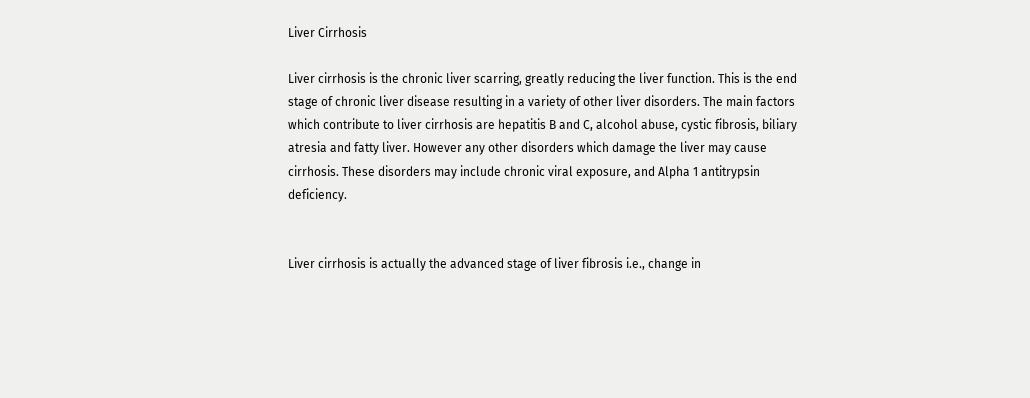Liver Cirrhosis

Liver cirrhosis is the chronic liver scarring, greatly reducing the liver function. This is the end stage of chronic liver disease resulting in a variety of other liver disorders. The main factors which contribute to liver cirrhosis are hepatitis B and C, alcohol abuse, cystic fibrosis, biliary atresia and fatty liver. However any other disorders which damage the liver may cause cirrhosis. These disorders may include chronic viral exposure, and Alpha 1 antitrypsin deficiency.


Liver cirrhosis is actually the advanced stage of liver fibrosis i.e., change in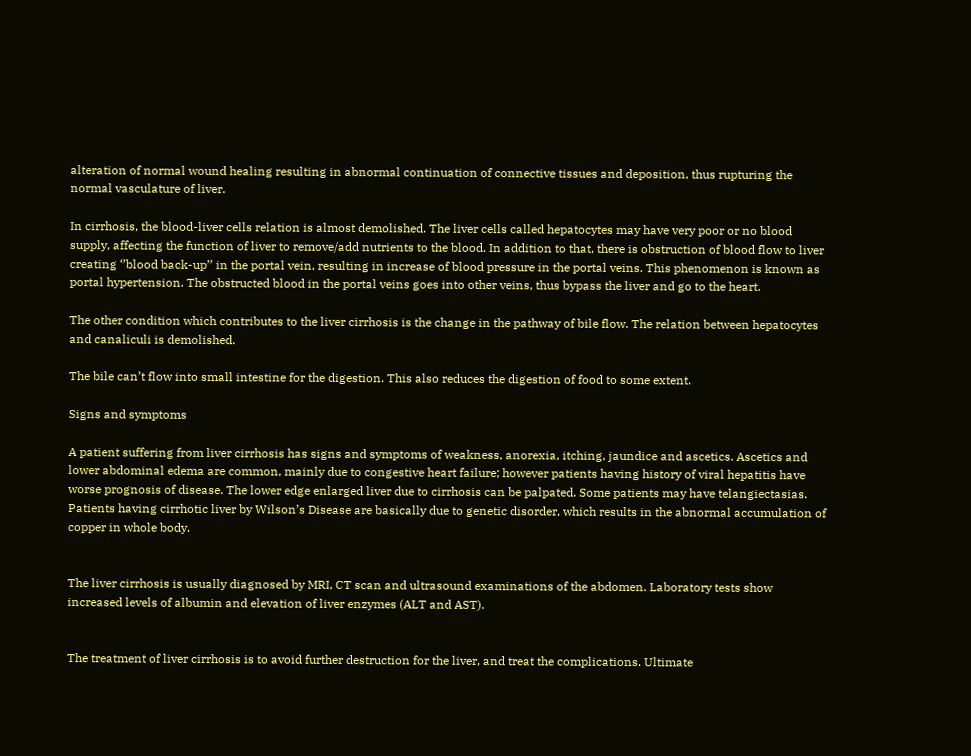alteration of normal wound healing resulting in abnormal continuation of connective tissues and deposition, thus rupturing the normal vasculature of liver.

In cirrhosis, the blood-liver cells relation is almost demolished. The liver cells called hepatocytes may have very poor or no blood supply, affecting the function of liver to remove/add nutrients to the blood. In addition to that, there is obstruction of blood flow to liver creating ‘’blood back-up’’ in the portal vein, resulting in increase of blood pressure in the portal veins. This phenomenon is known as portal hypertension. The obstructed blood in the portal veins goes into other veins, thus bypass the liver and go to the heart.

The other condition which contributes to the liver cirrhosis is the change in the pathway of bile flow. The relation between hepatocytes and canaliculi is demolished.

The bile can’t flow into small intestine for the digestion. This also reduces the digestion of food to some extent.

Signs and symptoms

A patient suffering from liver cirrhosis has signs and symptoms of weakness, anorexia, itching, jaundice and ascetics. Ascetics and lower abdominal edema are common, mainly due to congestive heart failure; however patients having history of viral hepatitis have worse prognosis of disease. The lower edge enlarged liver due to cirrhosis can be palpated. Some patients may have telangiectasias. Patients having cirrhotic liver by Wilson’s Disease are basically due to genetic disorder, which results in the abnormal accumulation of copper in whole body.


The liver cirrhosis is usually diagnosed by MRI, CT scan and ultrasound examinations of the abdomen. Laboratory tests show increased levels of albumin and elevation of liver enzymes (ALT and AST).


The treatment of liver cirrhosis is to avoid further destruction for the liver, and treat the complications. Ultimate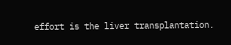effort is the liver transplantation.